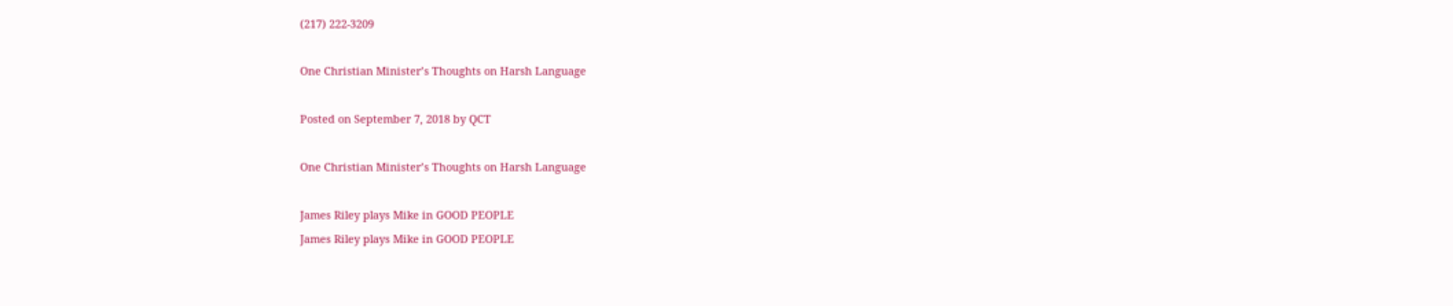(217) 222-3209

One Christian Minister’s Thoughts on Harsh Language

Posted on September 7, 2018 by QCT

One Christian Minister’s Thoughts on Harsh Language

James Riley plays Mike in GOOD PEOPLE
James Riley plays Mike in GOOD PEOPLE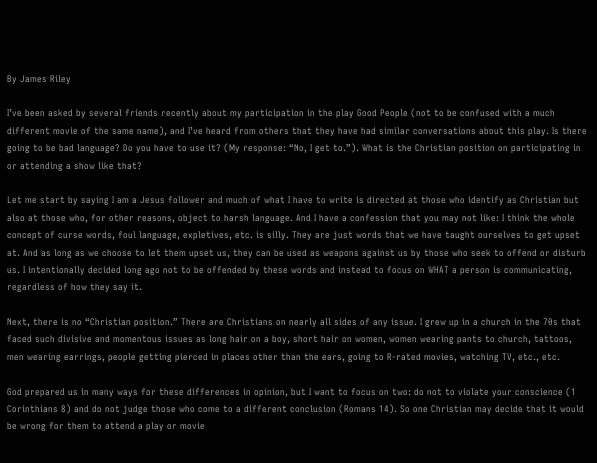By James Riley

I’ve been asked by several friends recently about my participation in the play Good People (not to be confused with a much different movie of the same name), and I’ve heard from others that they have had similar conversations about this play. Is there going to be bad language? Do you have to use it? (My response: “No, I get to.”). What is the Christian position on participating in or attending a show like that?

Let me start by saying I am a Jesus follower and much of what I have to write is directed at those who identify as Christian but also at those who, for other reasons, object to harsh language. And I have a confession that you may not like: I think the whole concept of curse words, foul language, expletives, etc. is silly. They are just words that we have taught ourselves to get upset at. And as long as we choose to let them upset us, they can be used as weapons against us by those who seek to offend or disturb us. I intentionally decided long ago not to be offended by these words and instead to focus on WHAT a person is communicating, regardless of how they say it.

Next, there is no “Christian position.” There are Christians on nearly all sides of any issue. I grew up in a church in the 70s that faced such divisive and momentous issues as long hair on a boy, short hair on women, women wearing pants to church, tattoos, men wearing earrings, people getting pierced in places other than the ears, going to R-rated movies, watching TV, etc., etc.

God prepared us in many ways for these differences in opinion, but I want to focus on two: do not to violate your conscience (1 Corinthians 8) and do not judge those who come to a different conclusion (Romans 14). So one Christian may decide that it would be wrong for them to attend a play or movie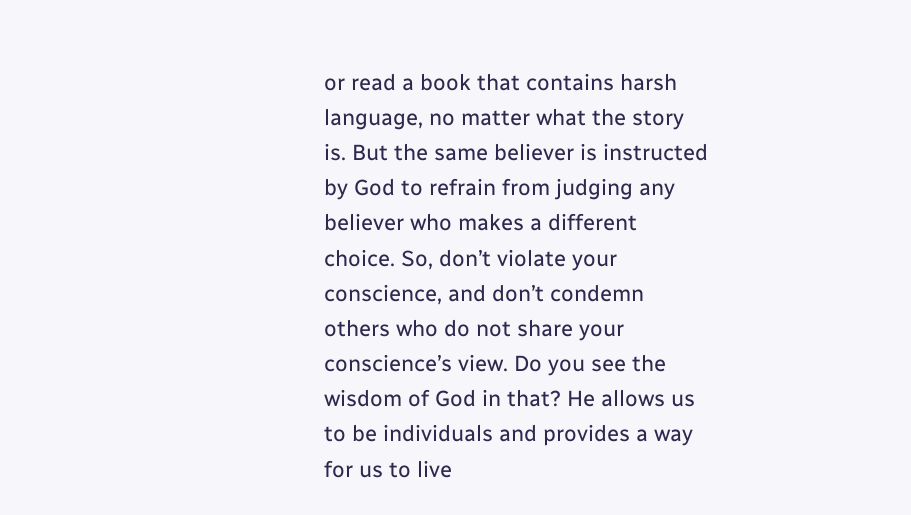or read a book that contains harsh language, no matter what the story is. But the same believer is instructed by God to refrain from judging any believer who makes a different choice. So, don’t violate your conscience, and don’t condemn others who do not share your conscience’s view. Do you see the wisdom of God in that? He allows us to be individuals and provides a way for us to live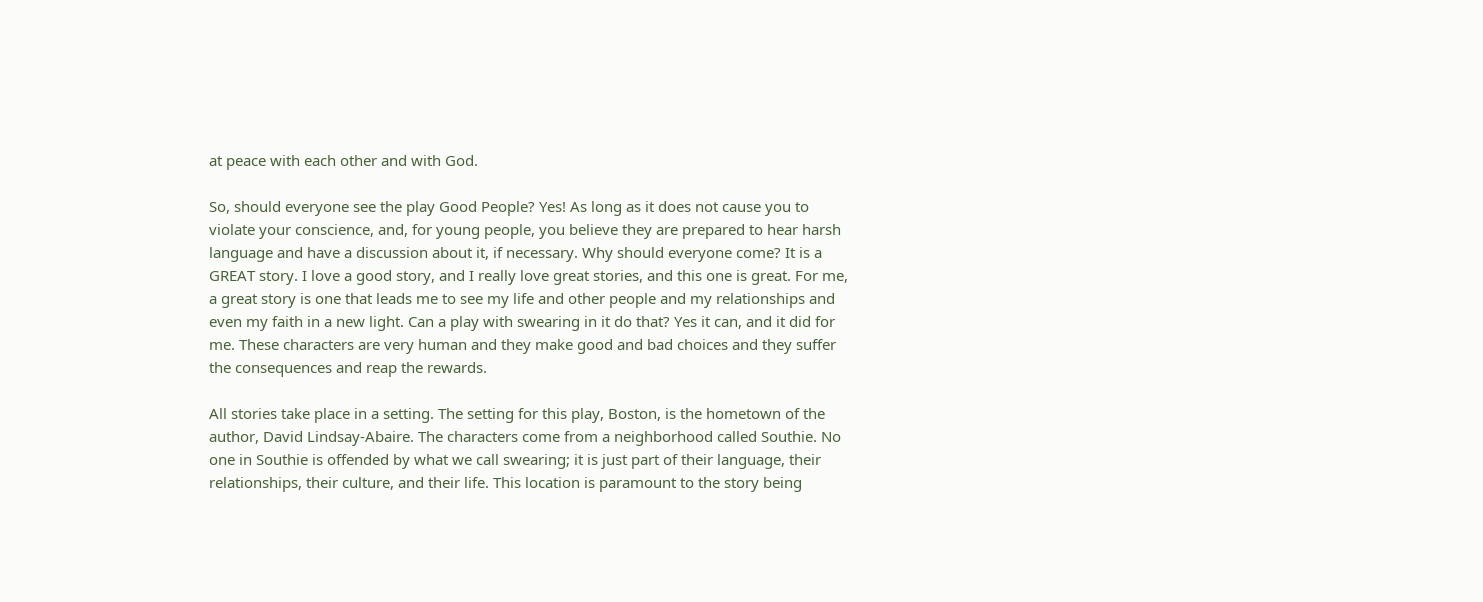at peace with each other and with God.

So, should everyone see the play Good People? Yes! As long as it does not cause you to violate your conscience, and, for young people, you believe they are prepared to hear harsh language and have a discussion about it, if necessary. Why should everyone come? It is a GREAT story. I love a good story, and I really love great stories, and this one is great. For me, a great story is one that leads me to see my life and other people and my relationships and even my faith in a new light. Can a play with swearing in it do that? Yes it can, and it did for me. These characters are very human and they make good and bad choices and they suffer the consequences and reap the rewards.

All stories take place in a setting. The setting for this play, Boston, is the hometown of the author, David Lindsay-Abaire. The characters come from a neighborhood called Southie. No one in Southie is offended by what we call swearing; it is just part of their language, their relationships, their culture, and their life. This location is paramount to the story being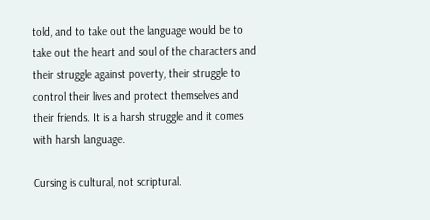told, and to take out the language would be to take out the heart and soul of the characters and their struggle against poverty, their struggle to control their lives and protect themselves and their friends. It is a harsh struggle and it comes with harsh language.

Cursing is cultural, not scriptural.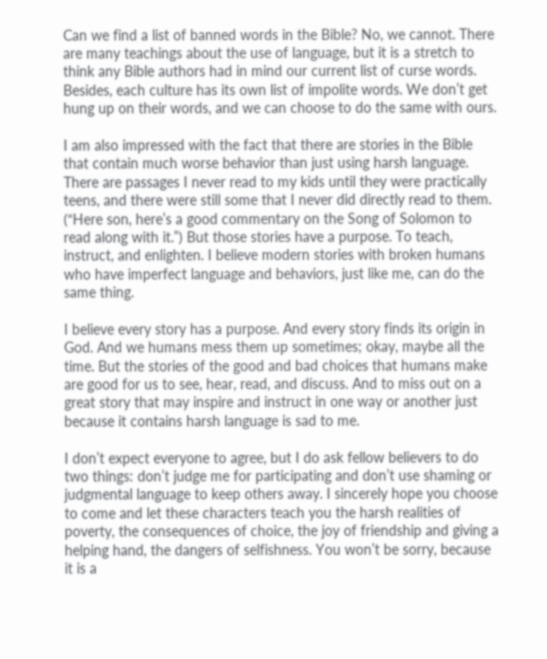Can we find a list of banned words in the Bible? No, we cannot. There are many teachings about the use of language, but it is a stretch to think any Bible authors had in mind our current list of curse words. Besides, each culture has its own list of impolite words. We don’t get hung up on their words, and we can choose to do the same with ours.

I am also impressed with the fact that there are stories in the Bible that contain much worse behavior than just using harsh language. There are passages I never read to my kids until they were practically teens, and there were still some that I never did directly read to them. (“Here son, here’s a good commentary on the Song of Solomon to read along with it.”) But those stories have a purpose. To teach, instruct, and enlighten. I believe modern stories with broken humans who have imperfect language and behaviors, just like me, can do the same thing.

I believe every story has a purpose. And every story finds its origin in God. And we humans mess them up sometimes; okay, maybe all the time. But the stories of the good and bad choices that humans make are good for us to see, hear, read, and discuss. And to miss out on a great story that may inspire and instruct in one way or another just because it contains harsh language is sad to me.

I don’t expect everyone to agree, but I do ask fellow believers to do two things: don’t judge me for participating and don’t use shaming or judgmental language to keep others away. I sincerely hope you choose to come and let these characters teach you the harsh realities of poverty, the consequences of choice, the joy of friendship and giving a helping hand, the dangers of selfishness. You won’t be sorry, because it is a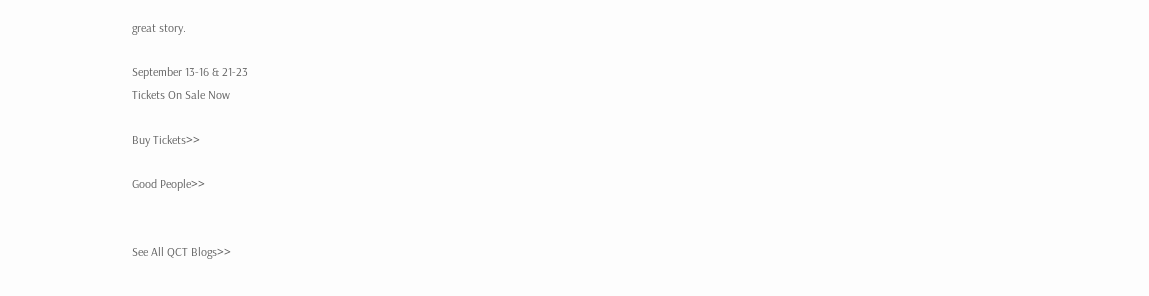great story.

September 13-16 & 21-23
Tickets On Sale Now

Buy Tickets>>

Good People>>


See All QCT Blogs>>